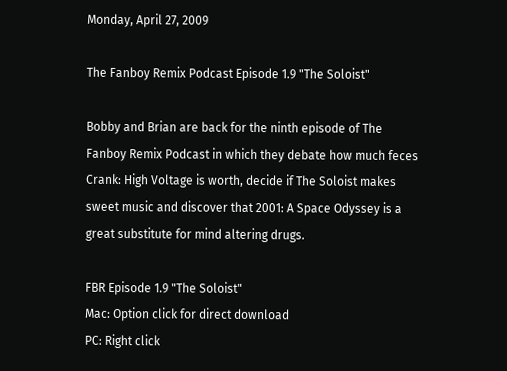Monday, April 27, 2009

The Fanboy Remix Podcast Episode 1.9 "The Soloist"

Bobby and Brian are back for the ninth episode of The Fanboy Remix Podcast in which they debate how much feces Crank: High Voltage is worth, decide if The Soloist makes sweet music and discover that 2001: A Space Odyssey is a great substitute for mind altering drugs.

FBR Episode 1.9 "The Soloist"
Mac: Option click for direct download
PC: Right click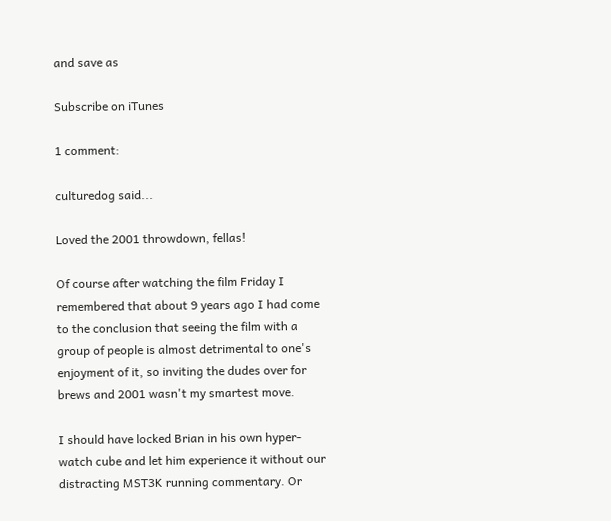and save as

Subscribe on iTunes

1 comment:

culturedog said...

Loved the 2001 throwdown, fellas!

Of course after watching the film Friday I remembered that about 9 years ago I had come to the conclusion that seeing the film with a group of people is almost detrimental to one's enjoyment of it, so inviting the dudes over for brews and 2001 wasn't my smartest move.

I should have locked Brian in his own hyper-watch cube and let him experience it without our distracting MST3K running commentary. Or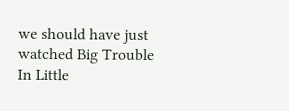we should have just watched Big Trouble In Little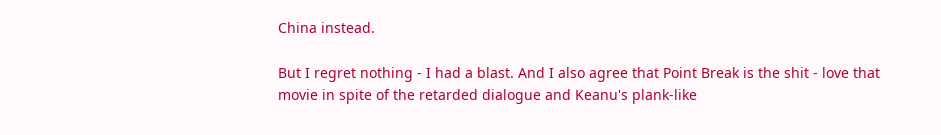China instead.

But I regret nothing - I had a blast. And I also agree that Point Break is the shit - love that movie in spite of the retarded dialogue and Keanu's plank-like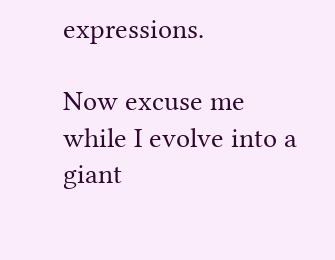expressions.

Now excuse me while I evolve into a giant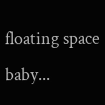floating space baby...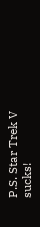P.S. Star Trek V sucks!